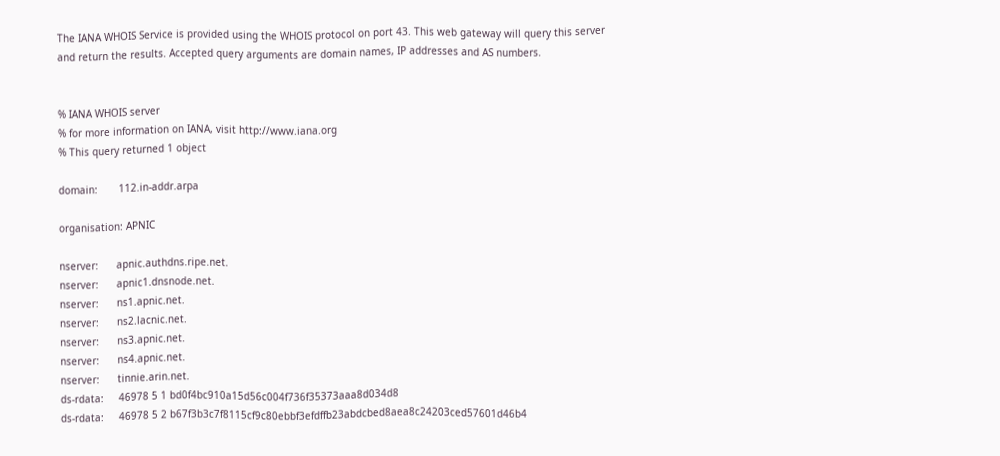The IANA WHOIS Service is provided using the WHOIS protocol on port 43. This web gateway will query this server and return the results. Accepted query arguments are domain names, IP addresses and AS numbers.


% IANA WHOIS server
% for more information on IANA, visit http://www.iana.org
% This query returned 1 object

domain:       112.in-addr.arpa

organisation: APNIC

nserver:      apnic.authdns.ripe.net.
nserver:      apnic1.dnsnode.net.
nserver:      ns1.apnic.net.
nserver:      ns2.lacnic.net.
nserver:      ns3.apnic.net.
nserver:      ns4.apnic.net.
nserver:      tinnie.arin.net.
ds-rdata:     46978 5 1 bd0f4bc910a15d56c004f736f35373aaa8d034d8
ds-rdata:     46978 5 2 b67f3b3c7f8115cf9c80ebbf3efdffb23abdcbed8aea8c24203ced57601d46b4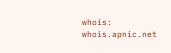whois:        whois.apnic.net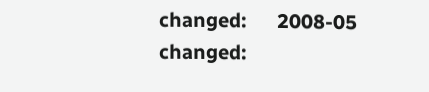changed:      2008-05
changed: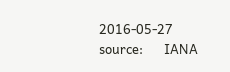2016-05-27
source:       IANA